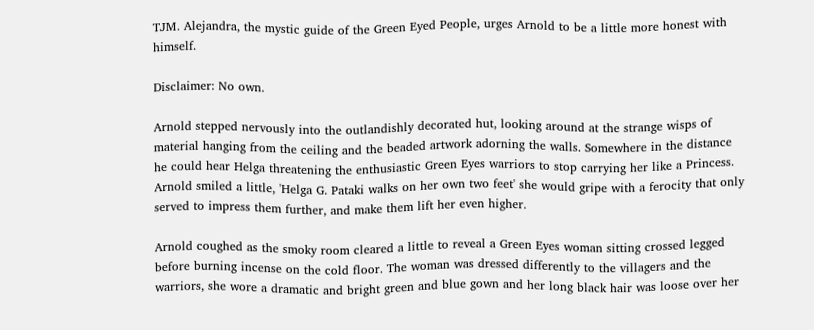TJM. Alejandra, the mystic guide of the Green Eyed People, urges Arnold to be a little more honest with himself.

Disclaimer: No own.

Arnold stepped nervously into the outlandishly decorated hut, looking around at the strange wisps of material hanging from the ceiling and the beaded artwork adorning the walls. Somewhere in the distance he could hear Helga threatening the enthusiastic Green Eyes warriors to stop carrying her like a Princess. Arnold smiled a little, 'Helga G. Pataki walks on her own two feet' she would gripe with a ferocity that only served to impress them further, and make them lift her even higher.

Arnold coughed as the smoky room cleared a little to reveal a Green Eyes woman sitting crossed legged before burning incense on the cold floor. The woman was dressed differently to the villagers and the warriors, she wore a dramatic and bright green and blue gown and her long black hair was loose over her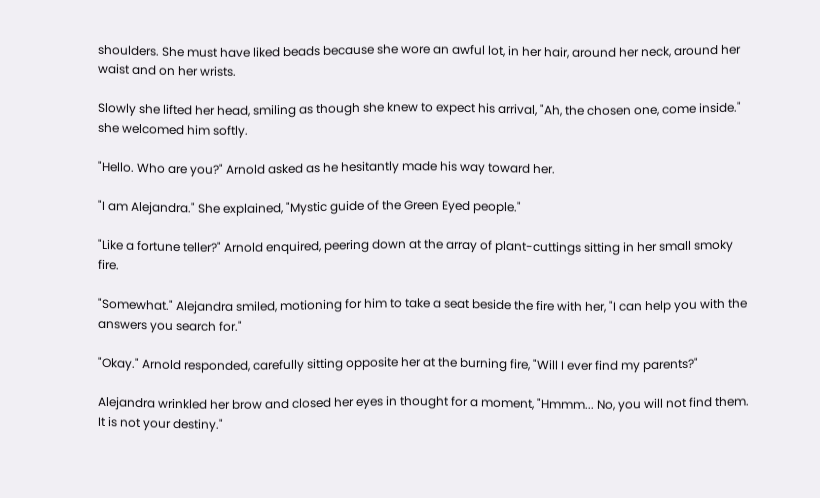shoulders. She must have liked beads because she wore an awful lot, in her hair, around her neck, around her waist and on her wrists.

Slowly she lifted her head, smiling as though she knew to expect his arrival, "Ah, the chosen one, come inside." she welcomed him softly.

"Hello. Who are you?" Arnold asked as he hesitantly made his way toward her.

"I am Alejandra." She explained, "Mystic guide of the Green Eyed people."

"Like a fortune teller?" Arnold enquired, peering down at the array of plant-cuttings sitting in her small smoky fire.

"Somewhat." Alejandra smiled, motioning for him to take a seat beside the fire with her, "I can help you with the answers you search for."

"Okay." Arnold responded, carefully sitting opposite her at the burning fire, "Will I ever find my parents?"

Alejandra wrinkled her brow and closed her eyes in thought for a moment, "Hmmm... No, you will not find them. It is not your destiny."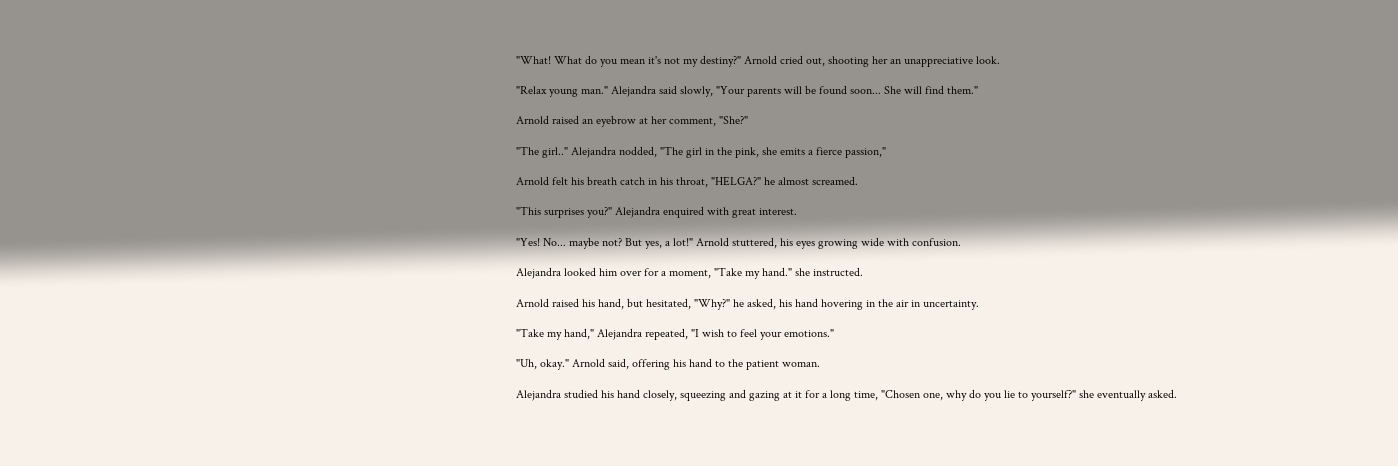"What! What do you mean it's not my destiny?" Arnold cried out, shooting her an unappreciative look.

"Relax young man." Alejandra said slowly, "Your parents will be found soon... She will find them."

Arnold raised an eyebrow at her comment, "She?"

"The girl.." Alejandra nodded, "The girl in the pink, she emits a fierce passion,"

Arnold felt his breath catch in his throat, "HELGA?" he almost screamed.

"This surprises you?" Alejandra enquired with great interest.

"Yes! No... maybe not? But yes, a lot!" Arnold stuttered, his eyes growing wide with confusion.

Alejandra looked him over for a moment, "Take my hand." she instructed.

Arnold raised his hand, but hesitated, "Why?" he asked, his hand hovering in the air in uncertainty.

"Take my hand," Alejandra repeated, "I wish to feel your emotions."

"Uh, okay." Arnold said, offering his hand to the patient woman.

Alejandra studied his hand closely, squeezing and gazing at it for a long time, "Chosen one, why do you lie to yourself?" she eventually asked.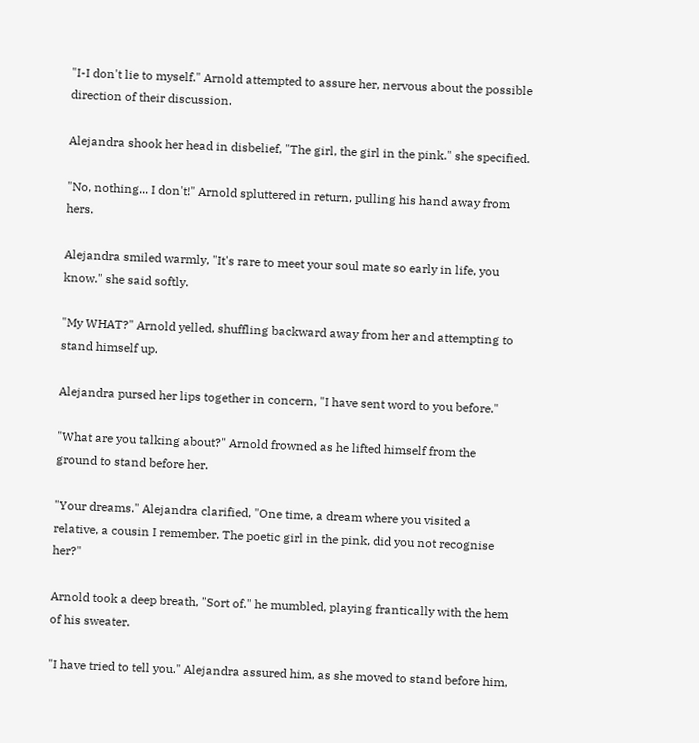"I-I don't lie to myself." Arnold attempted to assure her, nervous about the possible direction of their discussion.

Alejandra shook her head in disbelief, "The girl, the girl in the pink." she specified.

"No, nothing... I don't!" Arnold spluttered in return, pulling his hand away from hers.

Alejandra smiled warmly, "It's rare to meet your soul mate so early in life, you know." she said softly.

"My WHAT?" Arnold yelled, shuffling backward away from her and attempting to stand himself up.

Alejandra pursed her lips together in concern, "I have sent word to you before."

"What are you talking about?" Arnold frowned as he lifted himself from the ground to stand before her.

"Your dreams." Alejandra clarified, "One time, a dream where you visited a relative, a cousin I remember. The poetic girl in the pink, did you not recognise her?"

Arnold took a deep breath, "Sort of." he mumbled, playing frantically with the hem of his sweater.

"I have tried to tell you." Alejandra assured him, as she moved to stand before him,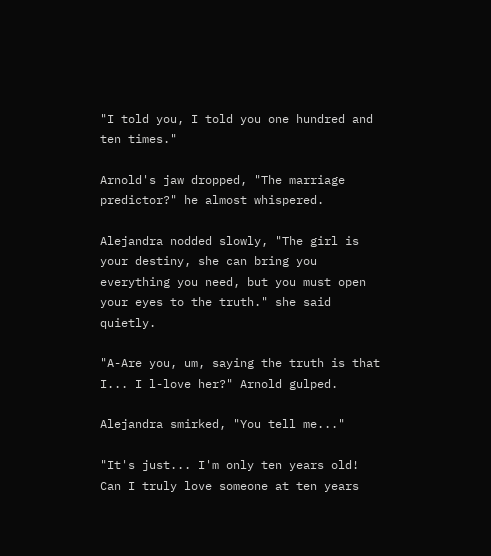"I told you, I told you one hundred and ten times."

Arnold's jaw dropped, "The marriage predictor?" he almost whispered.

Alejandra nodded slowly, "The girl is your destiny, she can bring you everything you need, but you must open your eyes to the truth." she said quietly.

"A-Are you, um, saying the truth is that I... I l-love her?" Arnold gulped.

Alejandra smirked, "You tell me..."

"It's just... I'm only ten years old! Can I truly love someone at ten years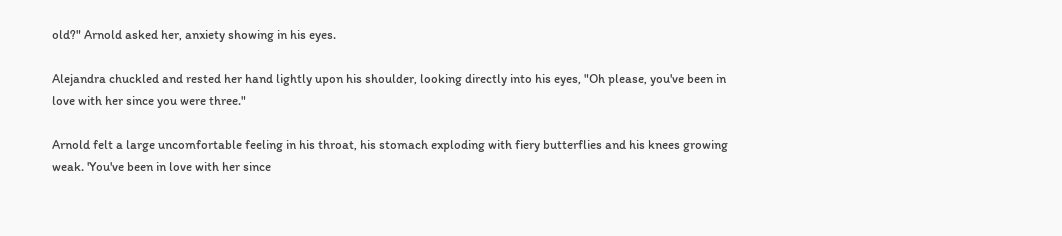old?" Arnold asked her, anxiety showing in his eyes.

Alejandra chuckled and rested her hand lightly upon his shoulder, looking directly into his eyes, "Oh please, you've been in love with her since you were three."

Arnold felt a large uncomfortable feeling in his throat, his stomach exploding with fiery butterflies and his knees growing weak. 'You've been in love with her since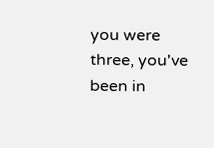you were three, you've been in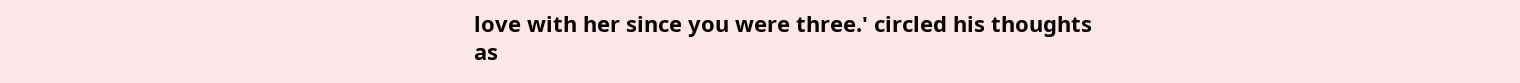love with her since you were three.' circled his thoughts as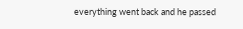everything went back and he passed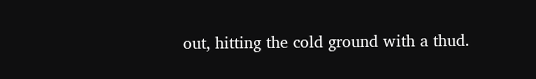out, hitting the cold ground with a thud.